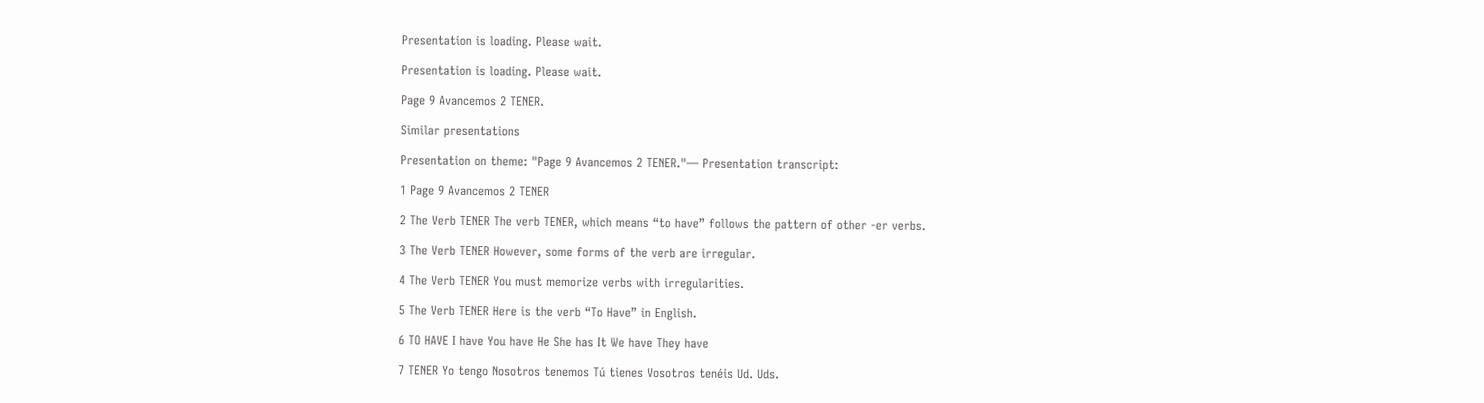Presentation is loading. Please wait.

Presentation is loading. Please wait.

Page 9 Avancemos 2 TENER.

Similar presentations

Presentation on theme: "Page 9 Avancemos 2 TENER."— Presentation transcript:

1 Page 9 Avancemos 2 TENER

2 The Verb TENER The verb TENER, which means “to have” follows the pattern of other -er verbs.

3 The Verb TENER However, some forms of the verb are irregular.

4 The Verb TENER You must memorize verbs with irregularities.

5 The Verb TENER Here is the verb “To Have” in English.

6 TO HAVE I have You have He She has It We have They have

7 TENER Yo tengo Nosotros tenemos Tú tienes Vosotros tenéis Ud. Uds.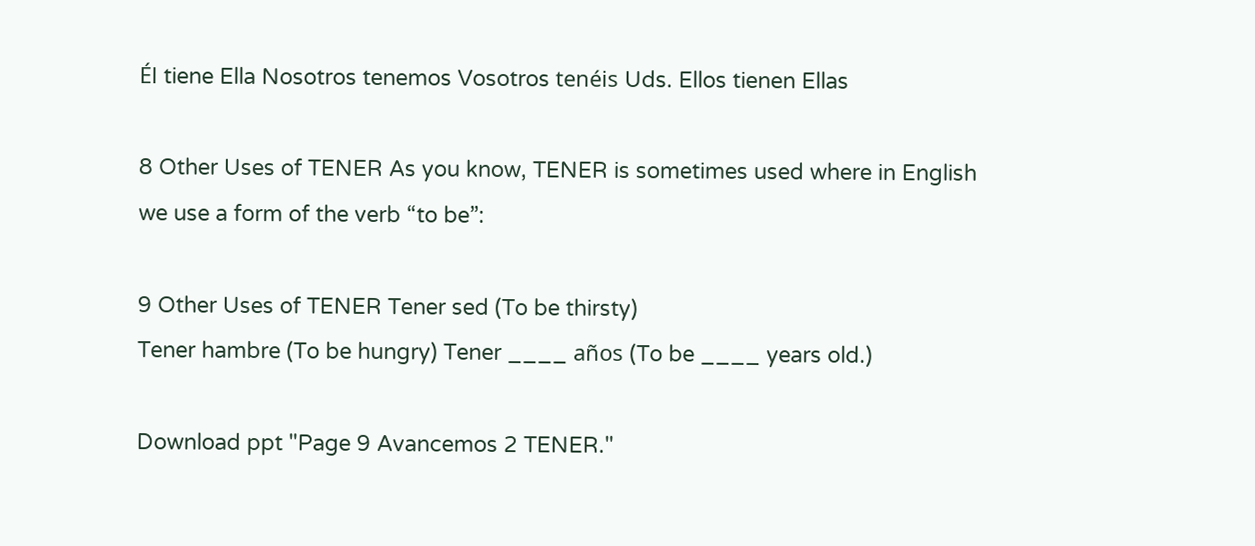Él tiene Ella Nosotros tenemos Vosotros tenéis Uds. Ellos tienen Ellas

8 Other Uses of TENER As you know, TENER is sometimes used where in English we use a form of the verb “to be”:

9 Other Uses of TENER Tener sed (To be thirsty)
Tener hambre (To be hungry) Tener ____ años (To be ____ years old.)

Download ppt "Page 9 Avancemos 2 TENER."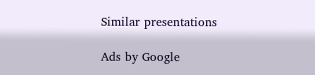Similar presentations

Ads by Google